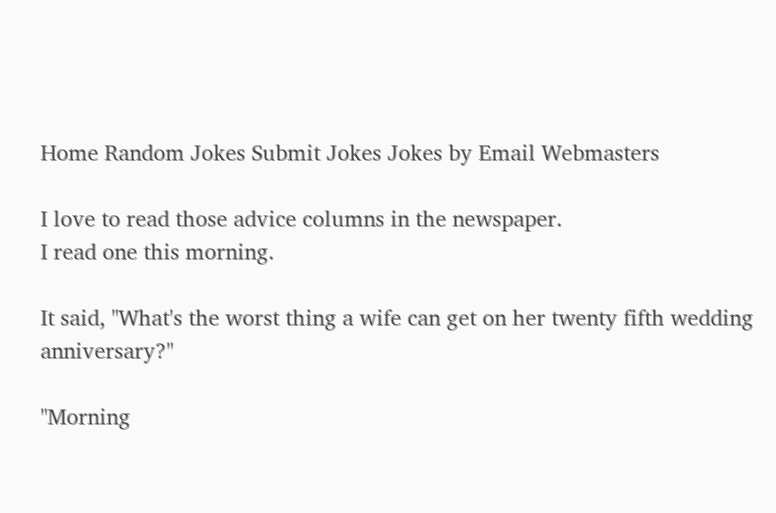Home Random Jokes Submit Jokes Jokes by Email Webmasters

I love to read those advice columns in the newspaper.
I read one this morning.

It said, "What's the worst thing a wife can get on her twenty fifth wedding anniversary?"

"Morning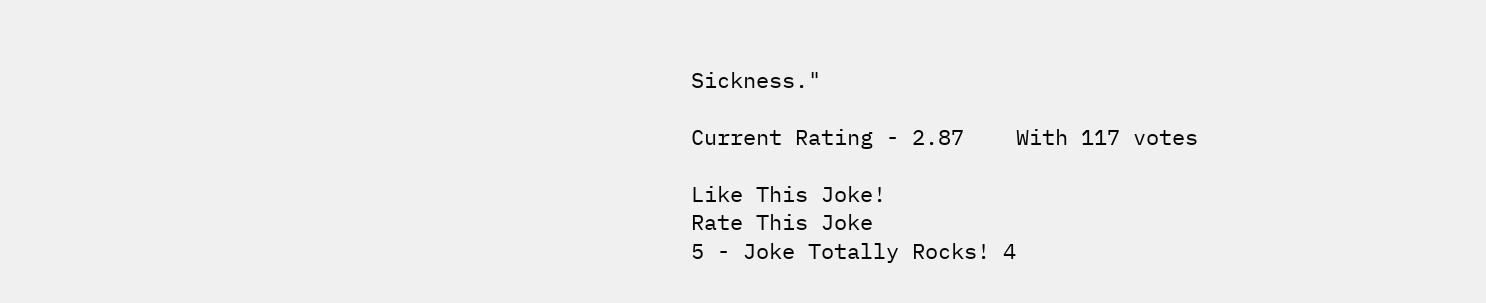Sickness."

Current Rating - 2.87    With 117 votes

Like This Joke!
Rate This Joke
5 - Joke Totally Rocks! 4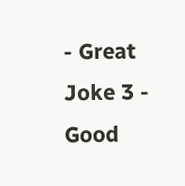- Great Joke 3 - Good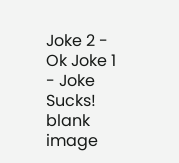Joke 2 - Ok Joke 1 - Joke Sucks!
blank image